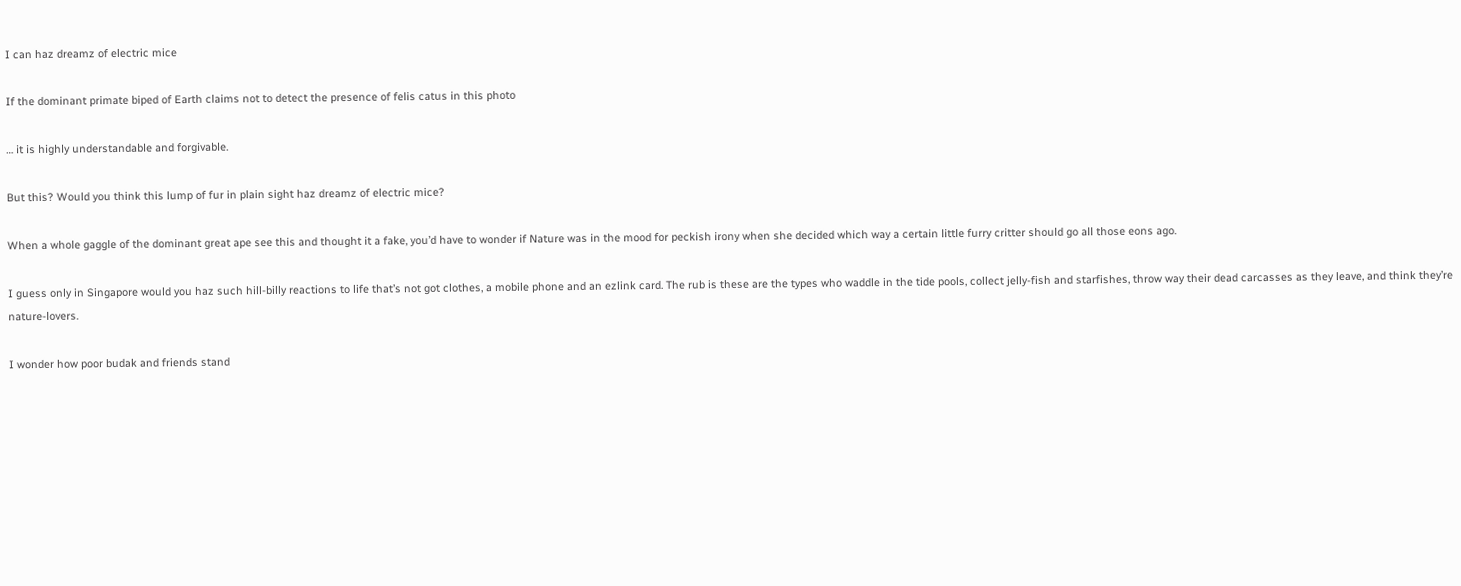I can haz dreamz of electric mice

If the dominant primate biped of Earth claims not to detect the presence of felis catus in this photo

… it is highly understandable and forgivable.

But this? Would you think this lump of fur in plain sight haz dreamz of electric mice?

When a whole gaggle of the dominant great ape see this and thought it a fake, you’d have to wonder if Nature was in the mood for peckish irony when she decided which way a certain little furry critter should go all those eons ago.

I guess only in Singapore would you haz such hill-billy reactions to life that’s not got clothes, a mobile phone and an ezlink card. The rub is these are the types who waddle in the tide pools, collect jelly-fish and starfishes, throw way their dead carcasses as they leave, and think they’re nature-lovers.

I wonder how poor budak and friends stand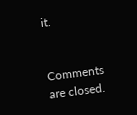it.


Comments are closed.